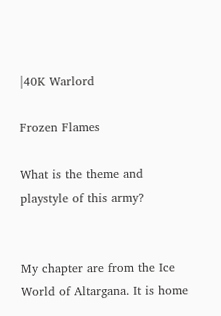|40K Warlord

Frozen Flames

What is the theme and playstyle of this army?


My chapter are from the Ice World of Altargana. It is home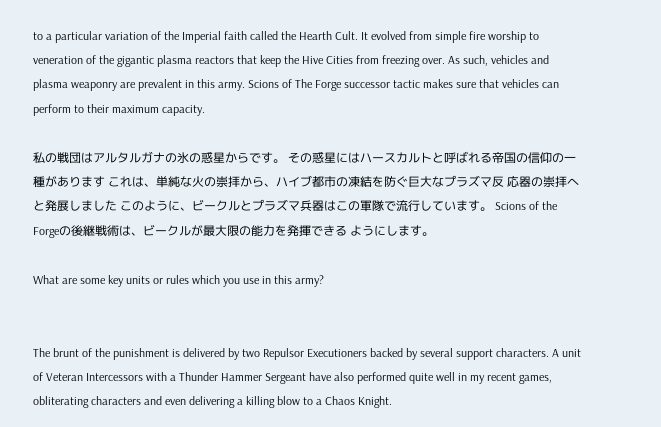to a particular variation of the Imperial faith called the Hearth Cult. It evolved from simple fire worship to veneration of the gigantic plasma reactors that keep the Hive Cities from freezing over. As such, vehicles and plasma weaponry are prevalent in this army. Scions of The Forge successor tactic makes sure that vehicles can perform to their maximum capacity.

私の戦団はアルタルガナの氷の惑星からです。 その惑星にはハースカルトと呼ばれる帝国の信仰の一種があります これは、単純な火の崇拝から、ハイブ都市の凍結を防ぐ巨大なプラズマ反 応器の崇拝へと発展しました このように、ビークルとプラズマ兵器はこの軍隊で流行しています。 Scions of the Forgeの後継戦術は、ビークルが最大限の能力を発揮できる ようにします。

What are some key units or rules which you use in this army?


The brunt of the punishment is delivered by two Repulsor Executioners backed by several support characters. A unit of Veteran Intercessors with a Thunder Hammer Sergeant have also performed quite well in my recent games, obliterating characters and even delivering a killing blow to a Chaos Knight.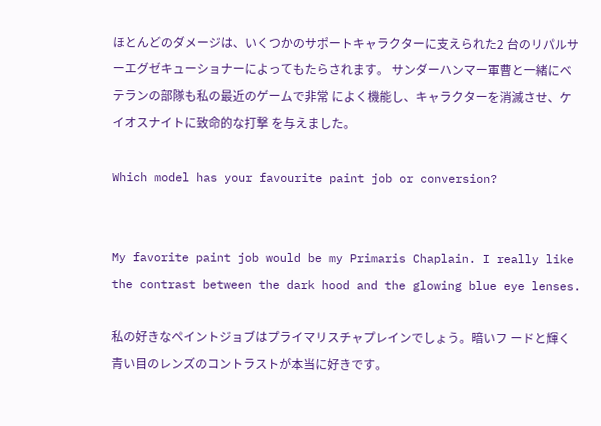ほとんどのダメージは、いくつかのサポートキャラクターに支えられた2 台のリパルサーエグゼキューショナーによってもたらされます。 サンダーハンマー軍曹と一緒にベテランの部隊も私の最近のゲームで非常 によく機能し、キャラクターを消滅させ、ケイオスナイトに致命的な打撃 を与えました。

Which model has your favourite paint job or conversion?


My favorite paint job would be my Primaris Chaplain. I really like the contrast between the dark hood and the glowing blue eye lenses.

私の好きなペイントジョブはプライマリスチャプレインでしょう。暗いフ ードと輝く青い目のレンズのコントラストが本当に好きです。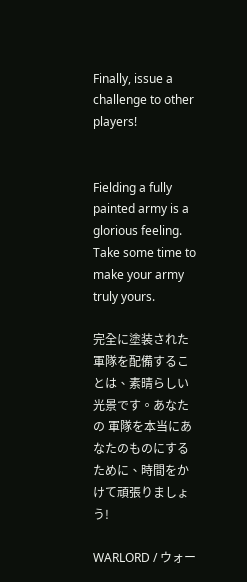Finally, issue a challenge to other players!


Fielding a fully painted army is a glorious feeling. Take some time to make your army truly yours.

完全に塗装された軍隊を配備することは、素晴らしい光景です。あなたの 軍隊を本当にあなたのものにするために、時間をかけて頑張りましょう!

WARLORD / ウォー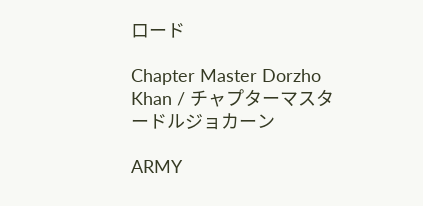ロード

Chapter Master Dorzho Khan / チャプターマスタードルジョカーン

ARMY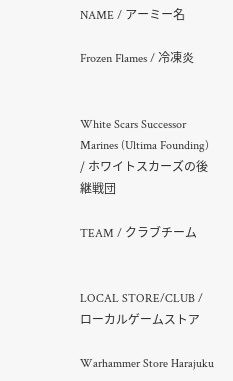NAME / アーミー名

Frozen Flames / 冷凍炎


White Scars Successor Marines (Ultima Founding) / ホワイトスカーズの後継戦団

TEAM / クラブチーム


LOCAL STORE/CLUB / ローカルゲームストア

Warhammer Store Harajuku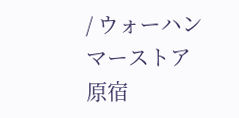/ ウォーハンマーストア原宿